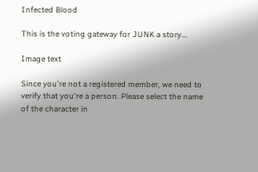Infected Blood

This is the voting gateway for JUNK a story...

Image text

Since you're not a registered member, we need to verify that you're a person. Please select the name of the character in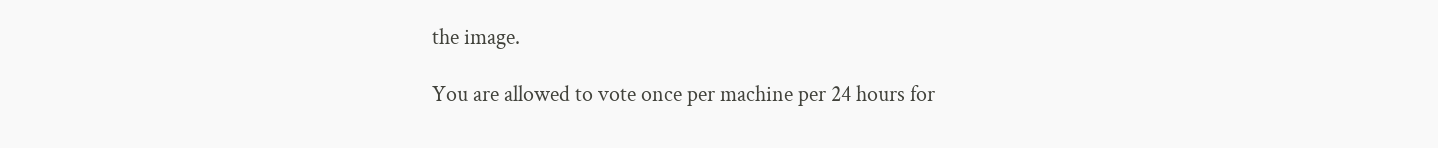the image.

You are allowed to vote once per machine per 24 hours for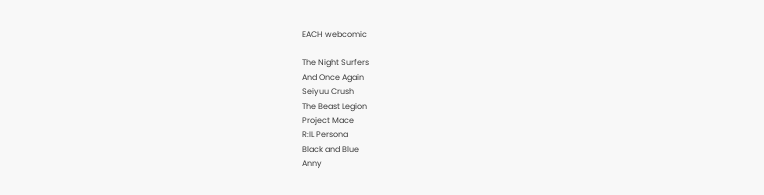EACH webcomic

The Night Surfers
And Once Again
Seiyuu Crush
The Beast Legion
Project Mace
R:IL Persona
Black and Blue
Anny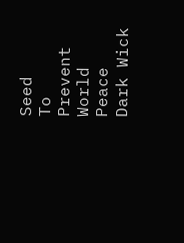Seed
To Prevent World Peace
Dark Wick